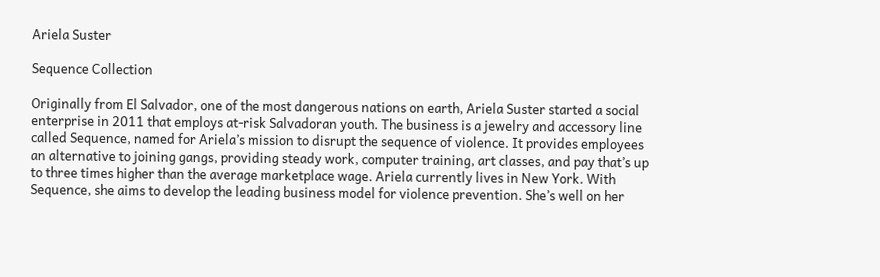Ariela Suster

Sequence Collection

Originally from El Salvador, one of the most dangerous nations on earth, Ariela Suster started a social enterprise in 2011 that employs at-risk Salvadoran youth. The business is a jewelry and accessory line called Sequence, named for Ariela’s mission to disrupt the sequence of violence. It provides employees an alternative to joining gangs, providing steady work, computer training, art classes, and pay that’s up to three times higher than the average marketplace wage. Ariela currently lives in New York. With Sequence, she aims to develop the leading business model for violence prevention. She’s well on her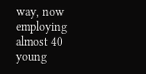way, now employing almost 40 young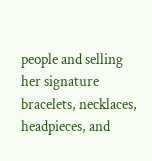people and selling her signature bracelets, necklaces, headpieces, and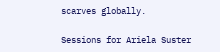scarves globally.

Sessions for Ariela Suster